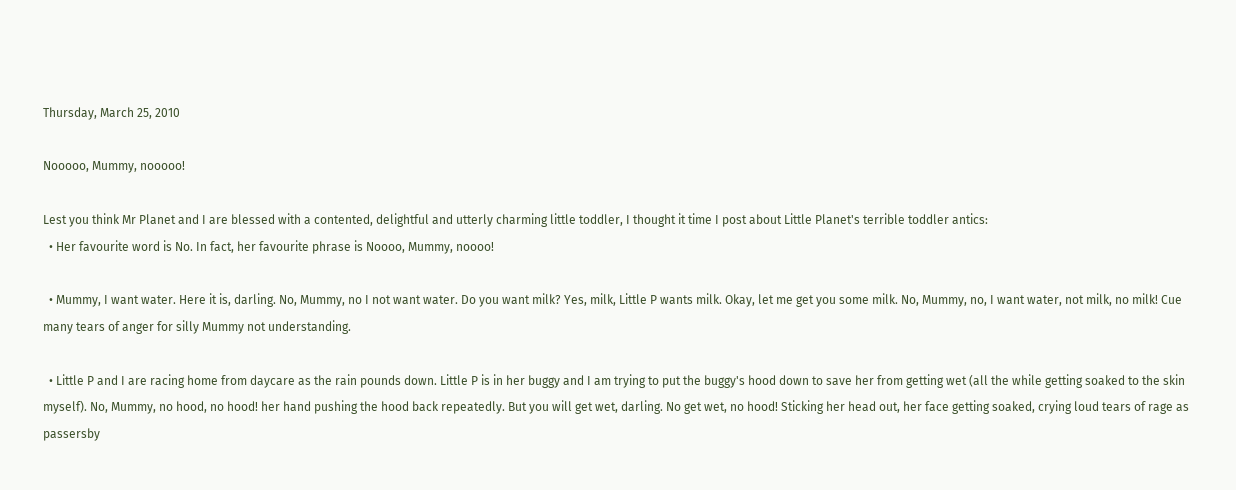Thursday, March 25, 2010

Nooooo, Mummy, nooooo!

Lest you think Mr Planet and I are blessed with a contented, delightful and utterly charming little toddler, I thought it time I post about Little Planet's terrible toddler antics:
  • Her favourite word is No. In fact, her favourite phrase is Noooo, Mummy, noooo!

  • Mummy, I want water. Here it is, darling. No, Mummy, no I not want water. Do you want milk? Yes, milk, Little P wants milk. Okay, let me get you some milk. No, Mummy, no, I want water, not milk, no milk! Cue many tears of anger for silly Mummy not understanding.

  • Little P and I are racing home from daycare as the rain pounds down. Little P is in her buggy and I am trying to put the buggy's hood down to save her from getting wet (all the while getting soaked to the skin myself). No, Mummy, no hood, no hood! her hand pushing the hood back repeatedly. But you will get wet, darling. No get wet, no hood! Sticking her head out, her face getting soaked, crying loud tears of rage as passersby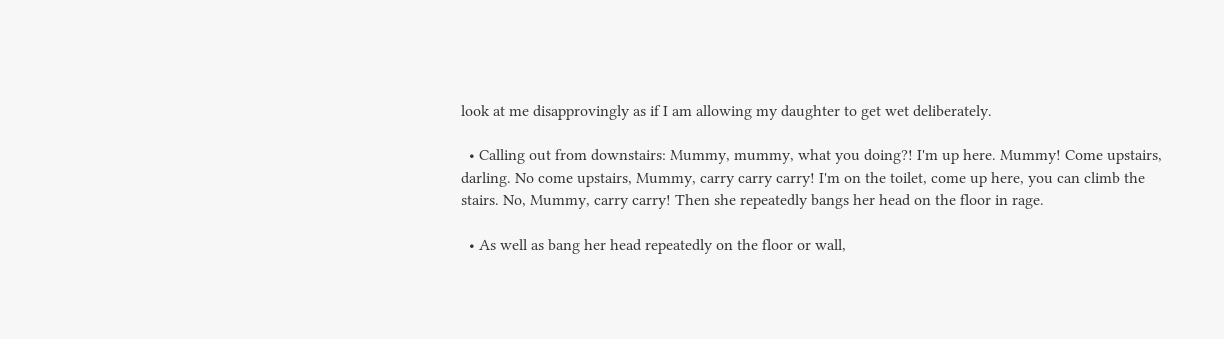look at me disapprovingly as if I am allowing my daughter to get wet deliberately.

  • Calling out from downstairs: Mummy, mummy, what you doing?! I'm up here. Mummy! Come upstairs, darling. No come upstairs, Mummy, carry carry carry! I'm on the toilet, come up here, you can climb the stairs. No, Mummy, carry carry! Then she repeatedly bangs her head on the floor in rage.

  • As well as bang her head repeatedly on the floor or wall,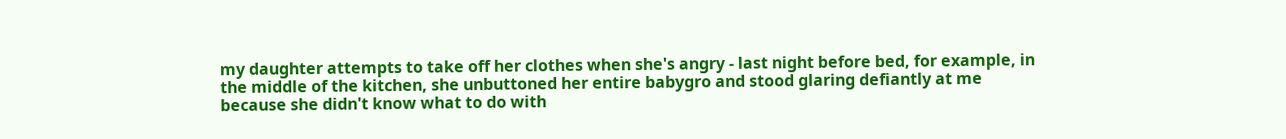my daughter attempts to take off her clothes when she's angry - last night before bed, for example, in the middle of the kitchen, she unbuttoned her entire babygro and stood glaring defiantly at me because she didn't know what to do with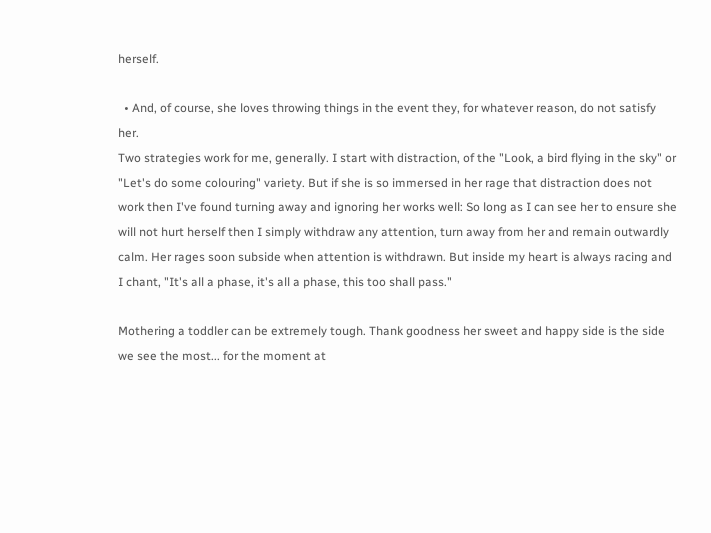herself.

  • And, of course, she loves throwing things in the event they, for whatever reason, do not satisfy her.
Two strategies work for me, generally. I start with distraction, of the "Look, a bird flying in the sky" or "Let's do some colouring" variety. But if she is so immersed in her rage that distraction does not work then I've found turning away and ignoring her works well: So long as I can see her to ensure she will not hurt herself then I simply withdraw any attention, turn away from her and remain outwardly calm. Her rages soon subside when attention is withdrawn. But inside my heart is always racing and I chant, "It's all a phase, it's all a phase, this too shall pass."

Mothering a toddler can be extremely tough. Thank goodness her sweet and happy side is the side we see the most... for the moment at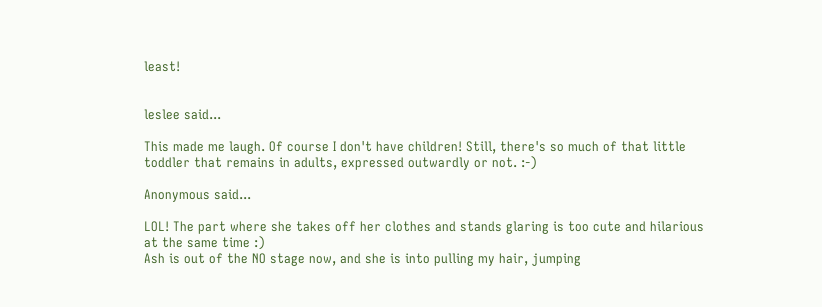least!


leslee said...

This made me laugh. Of course I don't have children! Still, there's so much of that little toddler that remains in adults, expressed outwardly or not. :-)

Anonymous said...

LOL! The part where she takes off her clothes and stands glaring is too cute and hilarious at the same time :)
Ash is out of the NO stage now, and she is into pulling my hair, jumping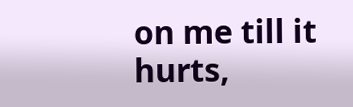on me till it hurts,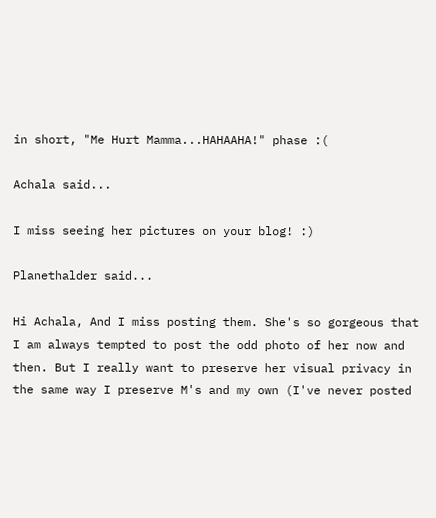in short, "Me Hurt Mamma...HAHAAHA!" phase :(

Achala said...

I miss seeing her pictures on your blog! :)

Planethalder said...

Hi Achala, And I miss posting them. She's so gorgeous that I am always tempted to post the odd photo of her now and then. But I really want to preserve her visual privacy in the same way I preserve M's and my own (I've never posted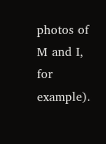photos of M and I, for example).